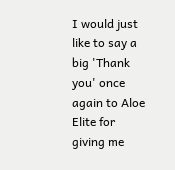I would just like to say a big 'Thank you' once again to Aloe Elite for giving me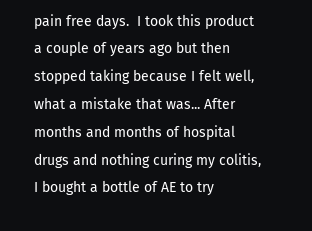pain free days.  I took this product a couple of years ago but then stopped taking because I felt well, what a mistake that was... After months and months of hospital drugs and nothing curing my colitis, I bought a bottle of AE to try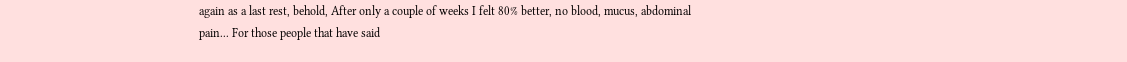again as a last rest, behold, After only a couple of weeks I felt 80% better, no blood, mucus, abdominal pain... For those people that have said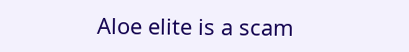Aloe elite is a scam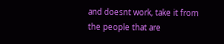and doesnt work, take it from the people that are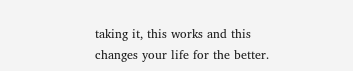taking it, this works and this changes your life for the better.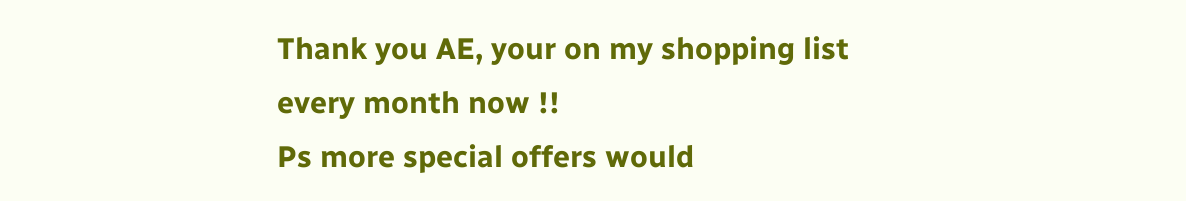Thank you AE, your on my shopping list every month now !!
Ps more special offers would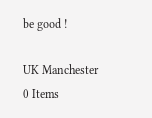be good !

UK Manchester
0 Items